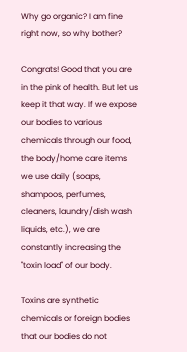Why go organic? I am fine right now, so why bother?

Congrats! Good that you are in the pink of health. But let us keep it that way. If we expose our bodies to various chemicals through our food, the body/home care items we use daily (soaps, shampoos, perfumes, cleaners, laundry/dish wash liquids, etc.), we are constantly increasing the "toxin load" of our body.

Toxins are synthetic chemicals or foreign bodies that our bodies do not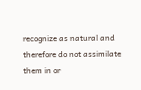recognize as natural and therefore do not assimilate them in or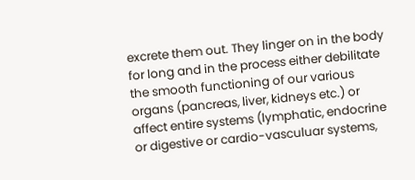excrete them out. They linger on in the body for long and in the process either debilitate the smooth functioning of our various organs (pancreas, liver, kidneys etc.) or affect entire systems (lymphatic, endocrine or digestive or cardio-vasculuar systems,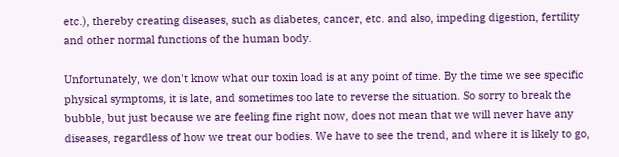etc.), thereby creating diseases, such as diabetes, cancer, etc. and also, impeding digestion, fertility and other normal functions of the human body.

Unfortunately, we don't know what our toxin load is at any point of time. By the time we see specific physical symptoms, it is late, and sometimes too late to reverse the situation. So sorry to break the bubble, but just because we are feeling fine right now, does not mean that we will never have any diseases, regardless of how we treat our bodies. We have to see the trend, and where it is likely to go,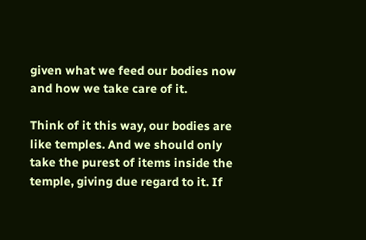given what we feed our bodies now and how we take care of it.

Think of it this way, our bodies are like temples. And we should only take the purest of items inside the temple, giving due regard to it. If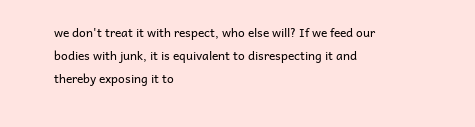we don't treat it with respect, who else will? If we feed our bodies with junk, it is equivalent to disrespecting it and thereby exposing it to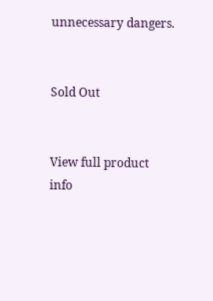unnecessary dangers.


Sold Out


View full product info